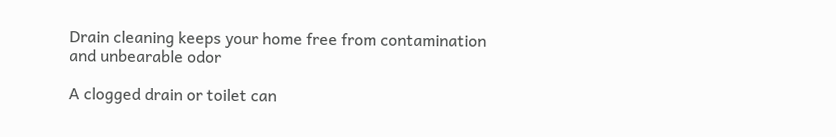Drain cleaning keeps your home free from contamination and unbearable odor

A clogged drain or toilet can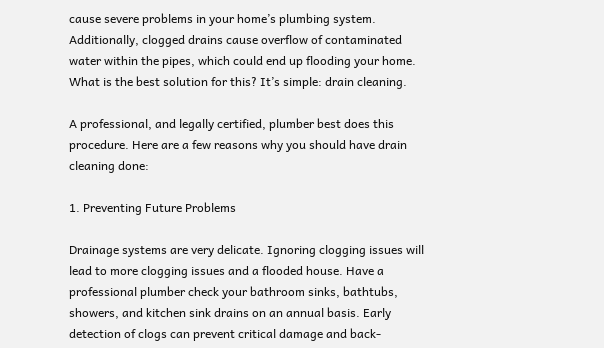cause severe problems in your home’s plumbing system. Additionally, clogged drains cause overflow of contaminated water within the pipes, which could end up flooding your home. What is the best solution for this? It’s simple: drain cleaning.

A professional, and legally certified, plumber best does this procedure. Here are a few reasons why you should have drain cleaning done:

1. Preventing Future Problems

Drainage systems are very delicate. Ignoring clogging issues will lead to more clogging issues and a flooded house. Have a professional plumber check your bathroom sinks, bathtubs, showers, and kitchen sink drains on an annual basis. Early detection of clogs can prevent critical damage and back-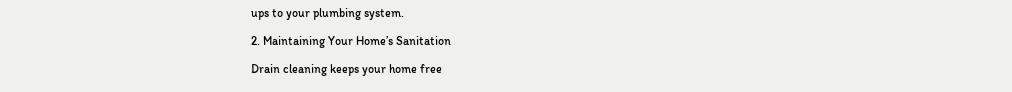ups to your plumbing system.

2. Maintaining Your Home’s Sanitation

Drain cleaning keeps your home free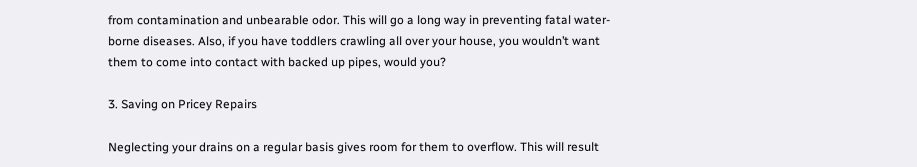from contamination and unbearable odor. This will go a long way in preventing fatal water-borne diseases. Also, if you have toddlers crawling all over your house, you wouldn’t want them to come into contact with backed up pipes, would you?

3. Saving on Pricey Repairs

Neglecting your drains on a regular basis gives room for them to overflow. This will result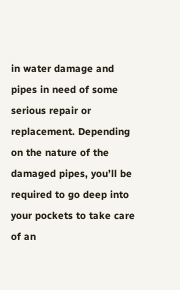in water damage and pipes in need of some serious repair or replacement. Depending on the nature of the damaged pipes, you’ll be required to go deep into your pockets to take care of an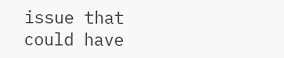issue that could have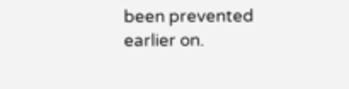been prevented earlier on.